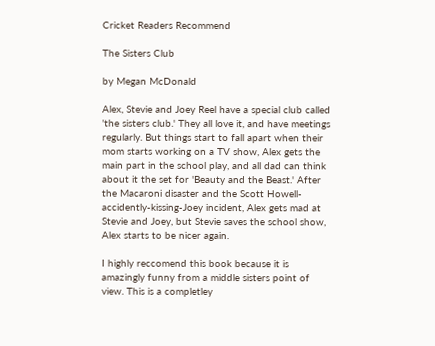Cricket Readers Recommend

The Sisters Club

by Megan McDonald

Alex, Stevie and Joey Reel have a special club called 'the sisters club.' They all love it, and have meetings regularly. But things start to fall apart when their mom starts working on a TV show, Alex gets the main part in the school play, and all dad can think about it the set for 'Beauty and the Beast.' After the Macaroni disaster and the Scott Howell-accidently-kissing-Joey incident, Alex gets mad at Stevie and Joey, but Stevie saves the school show, Alex starts to be nicer again.

I highly reccomend this book because it is amazingly funny from a middle sisters point of view. This is a completley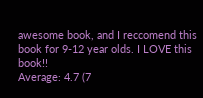awesome book, and I reccomend this book for 9-12 year olds. I LOVE this book!!
Average: 4.7 (7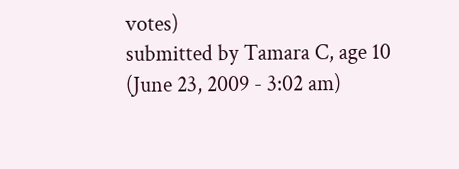votes)
submitted by Tamara C, age 10
(June 23, 2009 - 3:02 am)